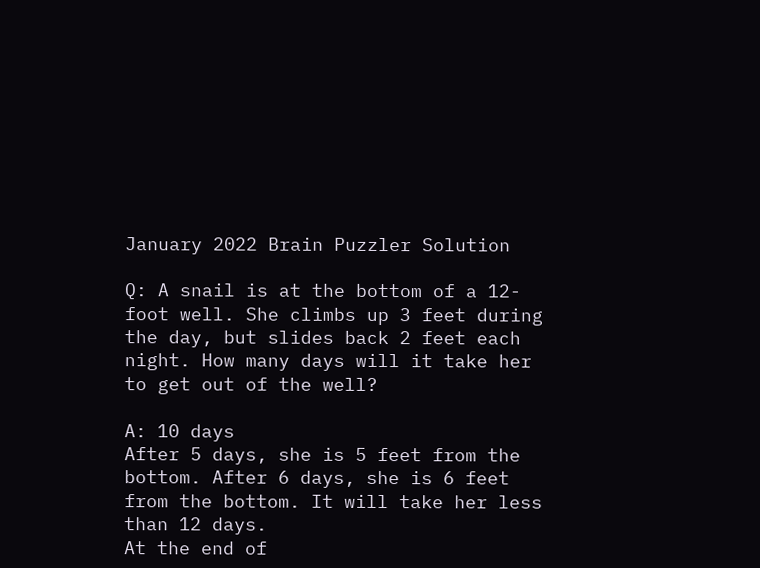January 2022 Brain Puzzler Solution

Q: A snail is at the bottom of a 12-foot well. She climbs up 3 feet during the day, but slides back 2 feet each night. How many days will it take her to get out of the well?

A: 10 days
After 5 days, she is 5 feet from the bottom. After 6 days, she is 6 feet from the bottom. It will take her less than 12 days.
At the end of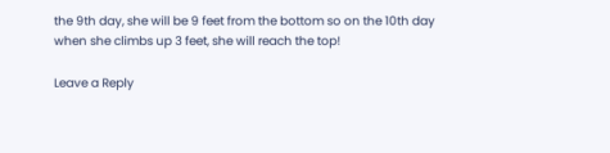the 9th day, she will be 9 feet from the bottom so on the 10th day when she climbs up 3 feet, she will reach the top!

Leave a Reply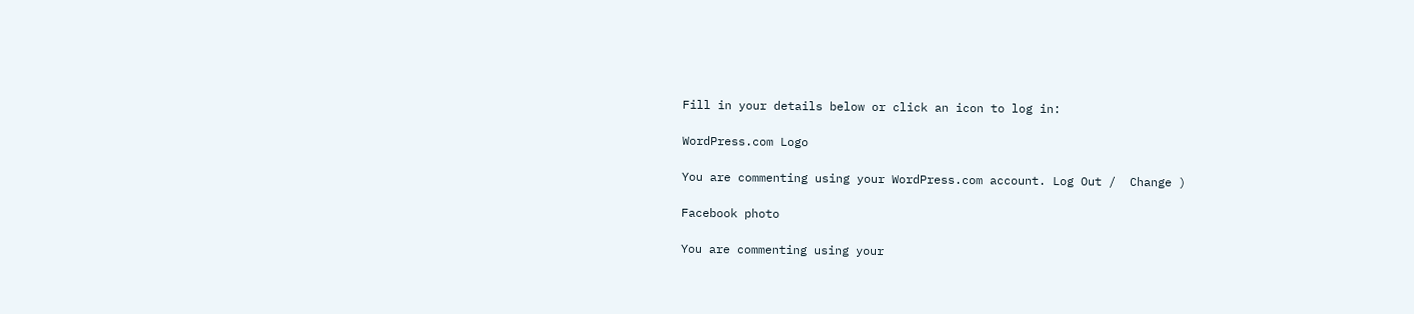Fill in your details below or click an icon to log in:

WordPress.com Logo

You are commenting using your WordPress.com account. Log Out /  Change )

Facebook photo

You are commenting using your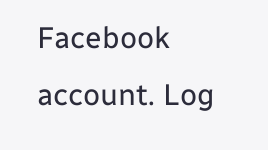Facebook account. Log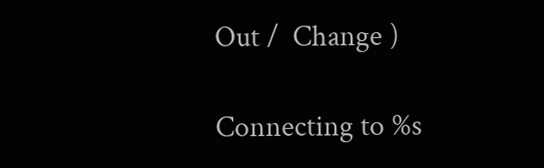Out /  Change )

Connecting to %s